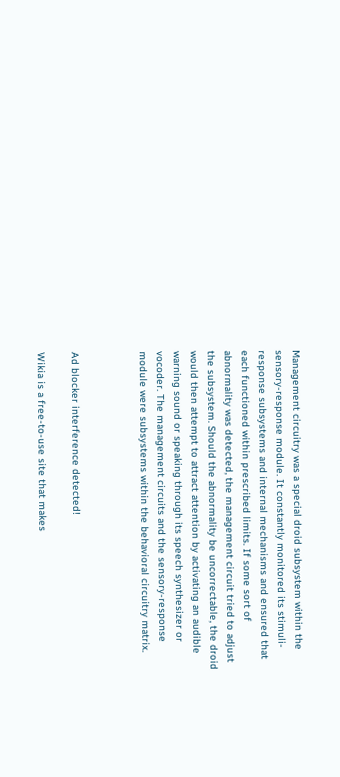Management circuitry was a special droid subsystem within the sensory-response module. It constantly monitored its stimuli-response subsystems and internal mechanisms and ensured that each functioned within prescribed limits. If some sort of abnormality was detected, the management circuit tried to adjust the subsystem. Should the abnormality be uncorrectable, the droid would then attempt to attract attention by activating an audible warning sound or speaking through its speech synthesizer or vocoder. The management circuits and the sensory-response module were subsystems within the behavioral circuitry matrix.



Ad blocker interference detected!

Wikia is a free-to-use site that makes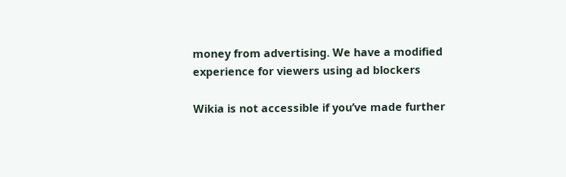money from advertising. We have a modified experience for viewers using ad blockers

Wikia is not accessible if you’ve made further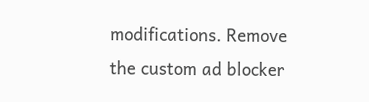modifications. Remove the custom ad blocker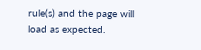rule(s) and the page will load as expected.